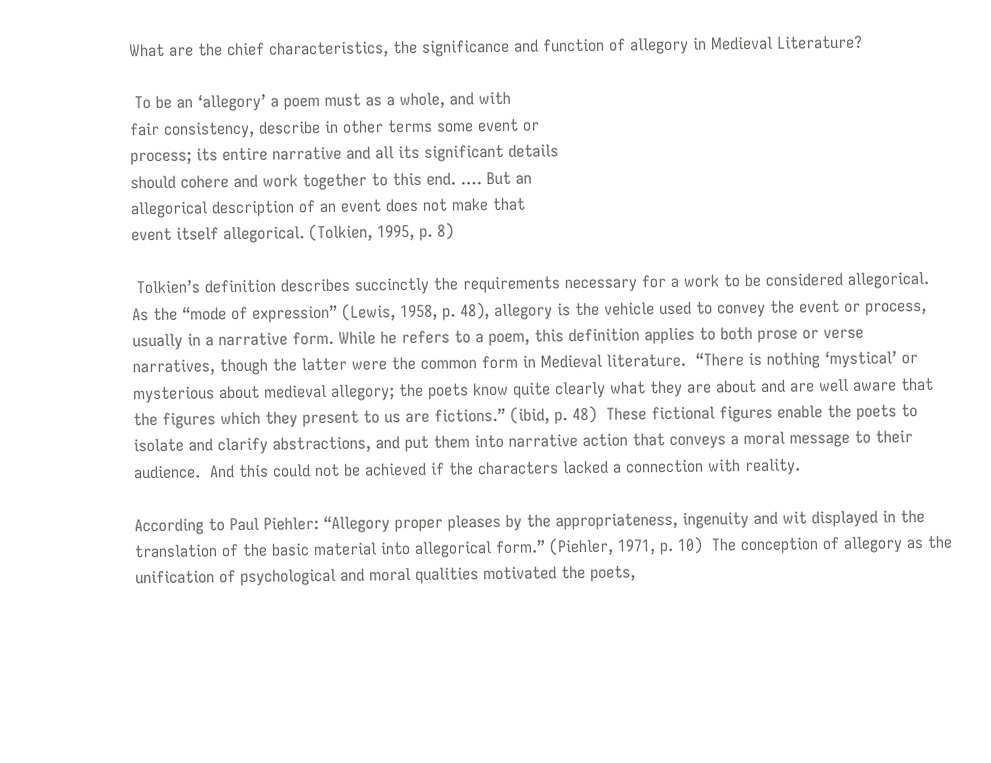What are the chief characteristics, the significance and function of allegory in Medieval Literature?

 To be an ‘allegory’ a poem must as a whole, and with
fair consistency, describe in other terms some event or
process; its entire narrative and all its significant details
should cohere and work together to this end. …. But an
allegorical description of an event does not make that
event itself allegorical. (Tolkien, 1995, p. 8)

 Tolkien’s definition describes succinctly the requirements necessary for a work to be considered allegorical.  As the “mode of expression” (Lewis, 1958, p. 48), allegory is the vehicle used to convey the event or process, usually in a narrative form. While he refers to a poem, this definition applies to both prose or verse narratives, though the latter were the common form in Medieval literature.  “There is nothing ‘mystical’ or mysterious about medieval allegory; the poets know quite clearly what they are about and are well aware that the figures which they present to us are fictions.” (ibid, p. 48)  These fictional figures enable the poets to isolate and clarify abstractions, and put them into narrative action that conveys a moral message to their audience.  And this could not be achieved if the characters lacked a connection with reality.

According to Paul Piehler: “Allegory proper pleases by the appropriateness, ingenuity and wit displayed in the translation of the basic material into allegorical form.” (Piehler, 1971, p. 10)  The conception of allegory as the unification of psychological and moral qualities motivated the poets,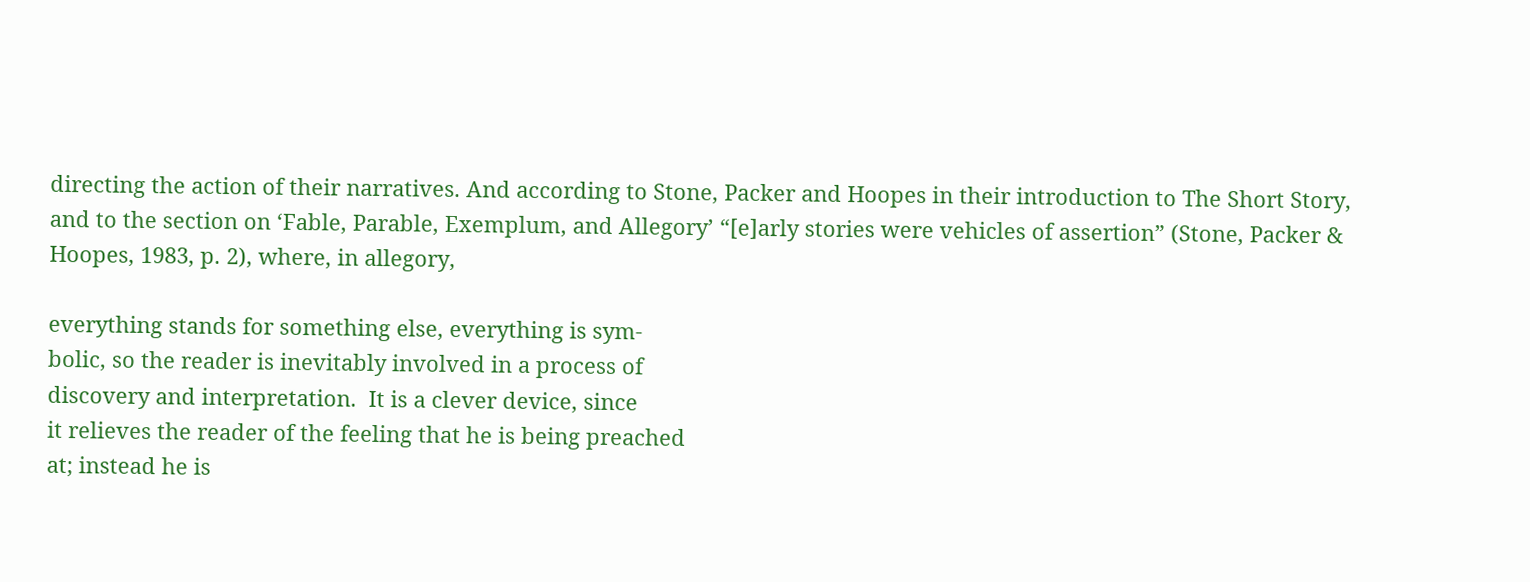directing the action of their narratives. And according to Stone, Packer and Hoopes in their introduction to The Short Story, and to the section on ‘Fable, Parable, Exemplum, and Allegory’ “[e]arly stories were vehicles of assertion” (Stone, Packer & Hoopes, 1983, p. 2), where, in allegory,

everything stands for something else, everything is sym-
bolic, so the reader is inevitably involved in a process of
discovery and interpretation.  It is a clever device, since
it relieves the reader of the feeling that he is being preached
at; instead he is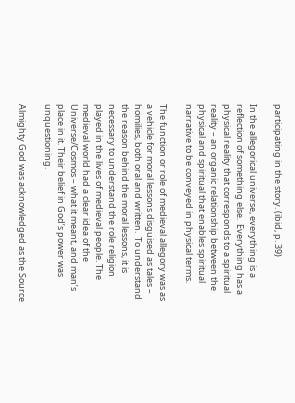participating in the story. (ibid, p. 39)

In the allegorical universe, everything is a reflection of something else.  Everything has a physical reality that corresponds to a spiritual reality – an organic relationship between the physical and spiritual that enables spiritual narrative to be conveyed in physical terms.

The function or role of medieval allegory was as a vehicle for moral lessons disguised as tales – homilies, both oral and written.  To understand the reason behind the moral lessons, it is necessary to understand the role religion played in the lives of medieval people. The medieval world had a clear idea of the Universe/Cosmos – what it meant, and man’s place in it. Their belief in God’s power was unquestioning.

Almighty God was acknowledged as the Source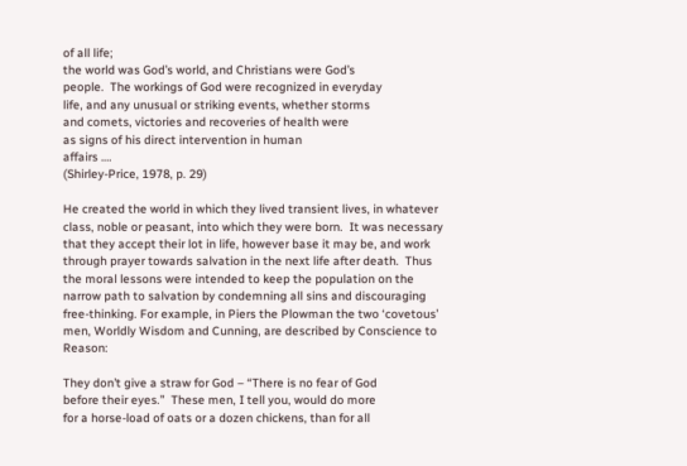of all life;
the world was God’s world, and Christians were God’s
people.  The workings of God were recognized in everyday
life, and any unusual or striking events, whether storms
and comets, victories and recoveries of health were
as signs of his direct intervention in human
affairs ….
(Shirley-Price, 1978, p. 29)

He created the world in which they lived transient lives, in whatever class, noble or peasant, into which they were born.  It was necessary that they accept their lot in life, however base it may be, and work through prayer towards salvation in the next life after death.  Thus the moral lessons were intended to keep the population on the narrow path to salvation by condemning all sins and discouraging free-thinking. For example, in Piers the Plowman the two ‘covetous’ men, Worldly Wisdom and Cunning, are described by Conscience to Reason:

They don’t give a straw for God – “There is no fear of God
before their eyes.”  These men, I tell you, would do more
for a horse-load of oats or a dozen chickens, than for all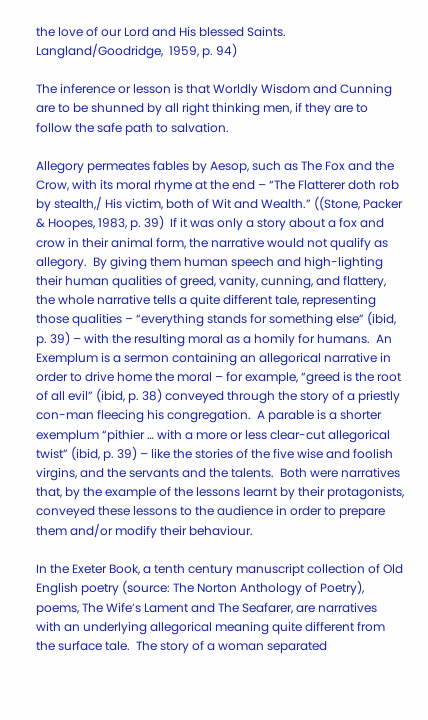the love of our Lord and His blessed Saints.
Langland/Goodridge,  1959, p. 94)

The inference or lesson is that Worldly Wisdom and Cunning are to be shunned by all right thinking men, if they are to follow the safe path to salvation.

Allegory permeates fables by Aesop, such as The Fox and the Crow, with its moral rhyme at the end – “The Flatterer doth rob by stealth,/ His victim, both of Wit and Wealth.” ((Stone, Packer & Hoopes, 1983, p. 39)  If it was only a story about a fox and crow in their animal form, the narrative would not qualify as allegory.  By giving them human speech and high-lighting their human qualities of greed, vanity, cunning, and flattery, the whole narrative tells a quite different tale, representing those qualities – “everything stands for something else” (ibid, p. 39) – with the resulting moral as a homily for humans.  An Exemplum is a sermon containing an allegorical narrative in order to drive home the moral – for example, “greed is the root of all evil” (ibid, p. 38) conveyed through the story of a priestly con-man fleecing his congregation.  A parable is a shorter exemplum “pithier … with a more or less clear-cut allegorical twist” (ibid, p. 39) – like the stories of the five wise and foolish virgins, and the servants and the talents.  Both were narratives that, by the example of the lessons learnt by their protagonists, conveyed these lessons to the audience in order to prepare them and/or modify their behaviour.

In the Exeter Book, a tenth century manuscript collection of Old English poetry (source: The Norton Anthology of Poetry), poems, The Wife’s Lament and The Seafarer, are narratives with an underlying allegorical meaning quite different from the surface tale.  The story of a woman separated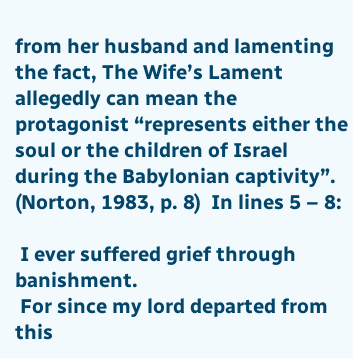from her husband and lamenting the fact, The Wife’s Lament allegedly can mean the protagonist “represents either the soul or the children of Israel during the Babylonian captivity”. (Norton, 1983, p. 8)  In lines 5 – 8:

 I ever suffered grief through banishment.
 For since my lord departed from this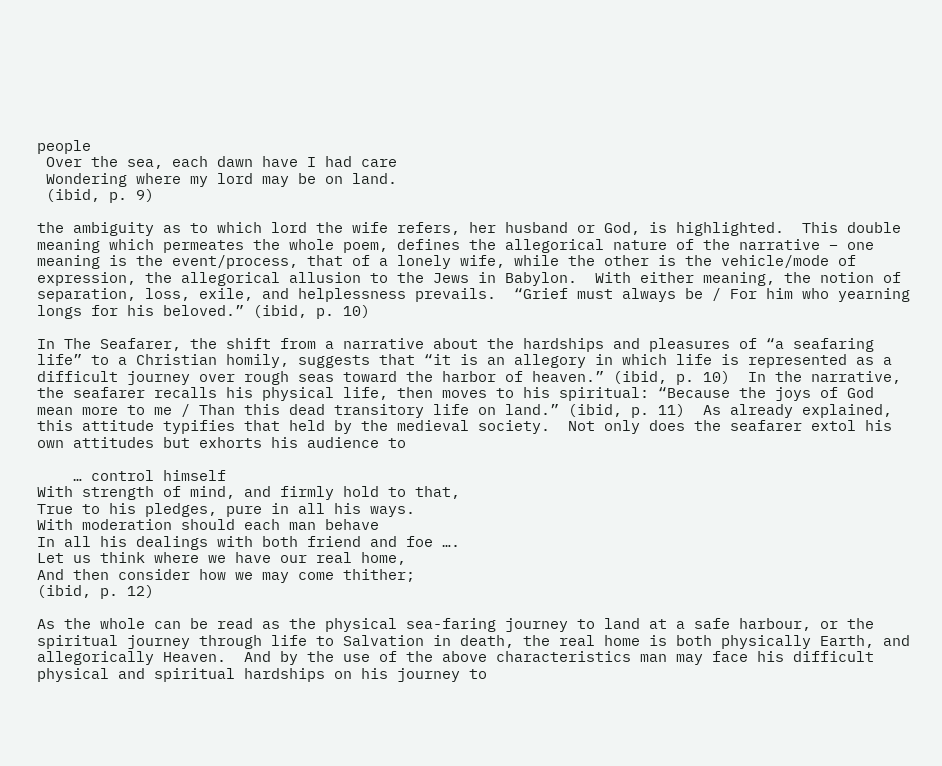people
 Over the sea, each dawn have I had care
 Wondering where my lord may be on land.
 (ibid, p. 9)

the ambiguity as to which lord the wife refers, her husband or God, is highlighted.  This double meaning which permeates the whole poem, defines the allegorical nature of the narrative – one meaning is the event/process, that of a lonely wife, while the other is the vehicle/mode of expression, the allegorical allusion to the Jews in Babylon.  With either meaning, the notion of separation, loss, exile, and helplessness prevails.  “Grief must always be / For him who yearning longs for his beloved.” (ibid, p. 10)

In The Seafarer, the shift from a narrative about the hardships and pleasures of “a seafaring life” to a Christian homily, suggests that “it is an allegory in which life is represented as a difficult journey over rough seas toward the harbor of heaven.” (ibid, p. 10)  In the narrative, the seafarer recalls his physical life, then moves to his spiritual: “Because the joys of God mean more to me / Than this dead transitory life on land.” (ibid, p. 11)  As already explained, this attitude typifies that held by the medieval society.  Not only does the seafarer extol his own attitudes but exhorts his audience to

    … control himself
With strength of mind, and firmly hold to that,
True to his pledges, pure in all his ways.
With moderation should each man behave
In all his dealings with both friend and foe ….
Let us think where we have our real home,
And then consider how we may come thither;
(ibid, p. 12)

As the whole can be read as the physical sea-faring journey to land at a safe harbour, or the spiritual journey through life to Salvation in death, the real home is both physically Earth, and allegorically Heaven.  And by the use of the above characteristics man may face his difficult physical and spiritual hardships on his journey to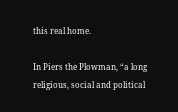this real home.

In Piers the Plowman, “a long religious, social and political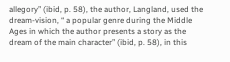allegory” (ibid, p. 58), the author, Langland, used the dream-vision, “ a popular genre during the Middle Ages in which the author presents a story as the dream of the main character” (ibid, p. 58), in this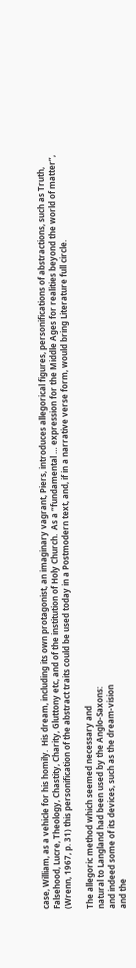case, William, as a vehicle for his homily.  His dream, including its own protagonist, an imaginary vagrant, Piers, introduces allegorical figures, personifications of abstractions, such as Truth, Falsehood, Lucre, Theology, Chastity, Charity, Gluttony etc, and of the institution of Holy Church.  As a “fundamental … expression for the Middle Ages for realities beyond the world of matter”, (Wrenn, 1967, p. 31) this personification of the abstract traits could be used today in a Postmodern text, and, if in a narrative verse form, would bring Literature full circle.

The allegoric method which seemed necessary and
natural to Langland had been used by the Anglo-Saxons:
and indeed some of its devices, such as the dream-vision
and the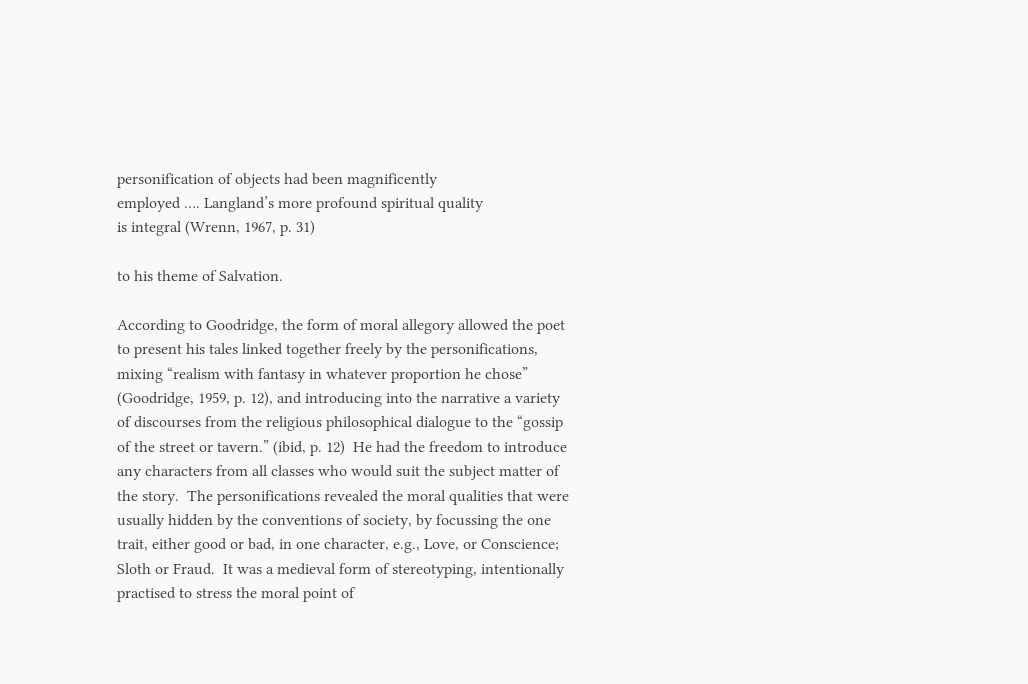personification of objects had been magnificently
employed …. Langland’s more profound spiritual quality
is integral (Wrenn, 1967, p. 31)

to his theme of Salvation.

According to Goodridge, the form of moral allegory allowed the poet to present his tales linked together freely by the personifications, mixing “realism with fantasy in whatever proportion he chose” (Goodridge, 1959, p. 12), and introducing into the narrative a variety of discourses from the religious philosophical dialogue to the “gossip of the street or tavern.” (ibid, p. 12)  He had the freedom to introduce any characters from all classes who would suit the subject matter of the story.  The personifications revealed the moral qualities that were usually hidden by the conventions of society, by focussing the one trait, either good or bad, in one character, e.g., Love, or Conscience; Sloth or Fraud.  It was a medieval form of stereotyping, intentionally practised to stress the moral point of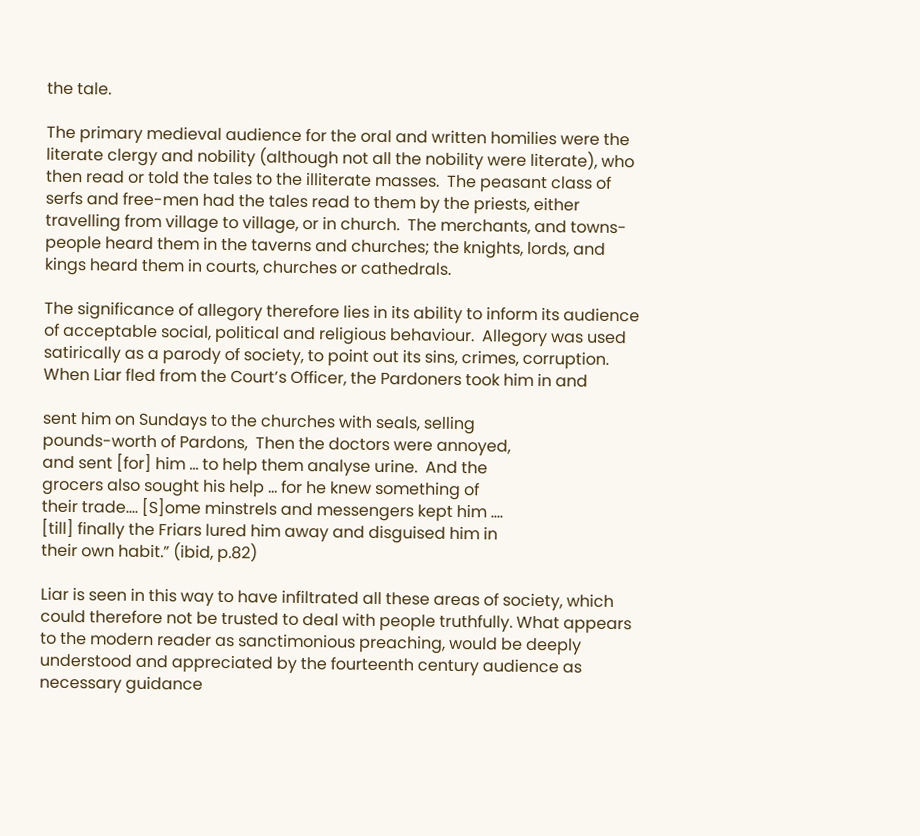the tale.

The primary medieval audience for the oral and written homilies were the literate clergy and nobility (although not all the nobility were literate), who then read or told the tales to the illiterate masses.  The peasant class of serfs and free-men had the tales read to them by the priests, either travelling from village to village, or in church.  The merchants, and towns-people heard them in the taverns and churches; the knights, lords, and kings heard them in courts, churches or cathedrals.

The significance of allegory therefore lies in its ability to inform its audience of acceptable social, political and religious behaviour.  Allegory was used satirically as a parody of society, to point out its sins, crimes, corruption.  When Liar fled from the Court’s Officer, the Pardoners took him in and

sent him on Sundays to the churches with seals, selling
pounds-worth of Pardons,  Then the doctors were annoyed,
and sent [for] him … to help them analyse urine.  And the
grocers also sought his help … for he knew something of
their trade…. [S]ome minstrels and messengers kept him ….
[till] finally the Friars lured him away and disguised him in
their own habit.” (ibid, p.82)

Liar is seen in this way to have infiltrated all these areas of society, which could therefore not be trusted to deal with people truthfully. What appears to the modern reader as sanctimonious preaching, would be deeply understood and appreciated by the fourteenth century audience as necessary guidance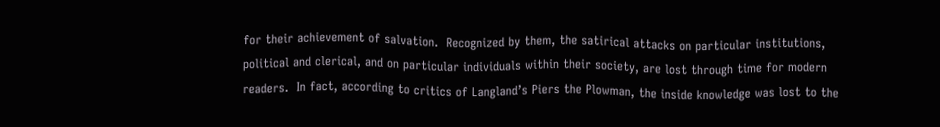for their achievement of salvation.  Recognized by them, the satirical attacks on particular institutions, political and clerical, and on particular individuals within their society, are lost through time for modern readers.  In fact, according to critics of Langland’s Piers the Plowman, the inside knowledge was lost to the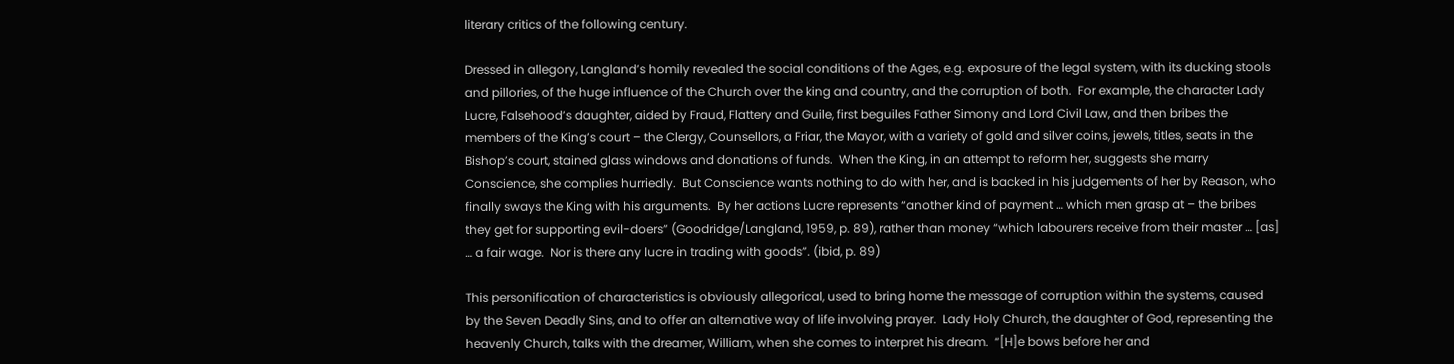literary critics of the following century.

Dressed in allegory, Langland’s homily revealed the social conditions of the Ages, e.g. exposure of the legal system, with its ducking stools and pillories, of the huge influence of the Church over the king and country, and the corruption of both.  For example, the character Lady Lucre, Falsehood’s daughter, aided by Fraud, Flattery and Guile, first beguiles Father Simony and Lord Civil Law, and then bribes the members of the King’s court – the Clergy, Counsellors, a Friar, the Mayor, with a variety of gold and silver coins, jewels, titles, seats in the Bishop’s court, stained glass windows and donations of funds.  When the King, in an attempt to reform her, suggests she marry Conscience, she complies hurriedly.  But Conscience wants nothing to do with her, and is backed in his judgements of her by Reason, who finally sways the King with his arguments.  By her actions Lucre represents “another kind of payment … which men grasp at – the bribes they get for supporting evil-doers” (Goodridge/Langland, 1959, p. 89), rather than money “which labourers receive from their master … [as] … a fair wage.  Nor is there any lucre in trading with goods”. (ibid, p. 89)

This personification of characteristics is obviously allegorical, used to bring home the message of corruption within the systems, caused by the Seven Deadly Sins, and to offer an alternative way of life involving prayer.  Lady Holy Church, the daughter of God, representing the heavenly Church, talks with the dreamer, William, when she comes to interpret his dream.  “[H]e bows before her and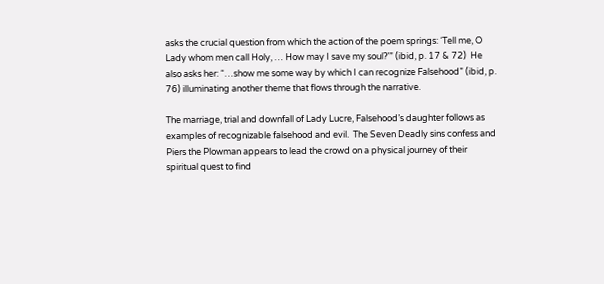asks the crucial question from which the action of the poem springs: ‘Tell me, O Lady whom men call Holy, … How may I save my soul?’” (ibid, p. 17 & 72)  He also asks her: “…show me some way by which I can recognize Falsehood” (ibid, p. 76) illuminating another theme that flows through the narrative.

The marriage, trial and downfall of Lady Lucre, Falsehood’s daughter follows as examples of recognizable falsehood and evil.  The Seven Deadly sins confess and Piers the Plowman appears to lead the crowd on a physical journey of their spiritual quest to find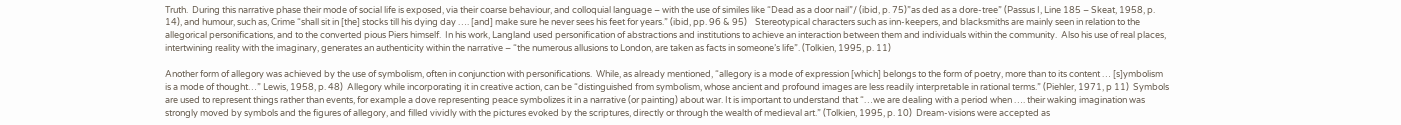Truth.  During this narrative phase their mode of social life is exposed, via their coarse behaviour, and colloquial language – with the use of similes like “Dead as a door nail”/ (ibid, p. 75)”as ded as a dore-tree” (Passus I, Line 185 – Skeat, 1958, p. 14), and humour, such as, Crime “shall sit in [the] stocks till his dying day …. [and] make sure he never sees his feet for years.” (ibid, pp. 96 & 95)    Stereotypical characters such as inn-keepers, and blacksmiths are mainly seen in relation to the allegorical personifications, and to the converted pious Piers himself.  In his work, Langland used personification of abstractions and institutions to achieve an interaction between them and individuals within the community.  Also his use of real places, intertwining reality with the imaginary, generates an authenticity within the narrative – “the numerous allusions to London, are taken as facts in someone’s life”. (Tolkien, 1995, p. 11)

Another form of allegory was achieved by the use of symbolism, often in conjunction with personifications.  While, as already mentioned, “allegory is a mode of expression [which] belongs to the form of poetry, more than to its content … [s]ymbolism is a mode of thought…” Lewis, 1958, p. 48)  Allegory while incorporating it in creative action, can be “distinguished from symbolism, whose ancient and profound images are less readily interpretable in rational terms.” (Piehler, 1971, p 11)  Symbols are used to represent things rather than events, for example a dove representing peace symbolizes it in a narrative (or painting) about war. It is important to understand that “…we are dealing with a period when …. their waking imagination was strongly moved by symbols and the figures of allegory, and filled vividly with the pictures evoked by the scriptures, directly or through the wealth of medieval art.” (Tolkien, 1995, p. 10)  Dream-visions were accepted as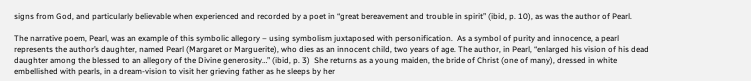signs from God, and particularly believable when experienced and recorded by a poet in “great bereavement and trouble in spirit” (ibid, p. 10), as was the author of Pearl.

The narrative poem, Pearl, was an example of this symbolic allegory – using symbolism juxtaposed with personification.  As a symbol of purity and innocence, a pearl represents the author’s daughter, named Pearl (Margaret or Marguerite), who dies as an innocent child, two years of age. The author, in Pearl, “enlarged his vision of his dead daughter among the blessed to an allegory of the Divine generosity…” (ibid, p. 3)  She returns as a young maiden, the bride of Christ (one of many), dressed in white embellished with pearls, in a dream-vision to visit her grieving father as he sleeps by her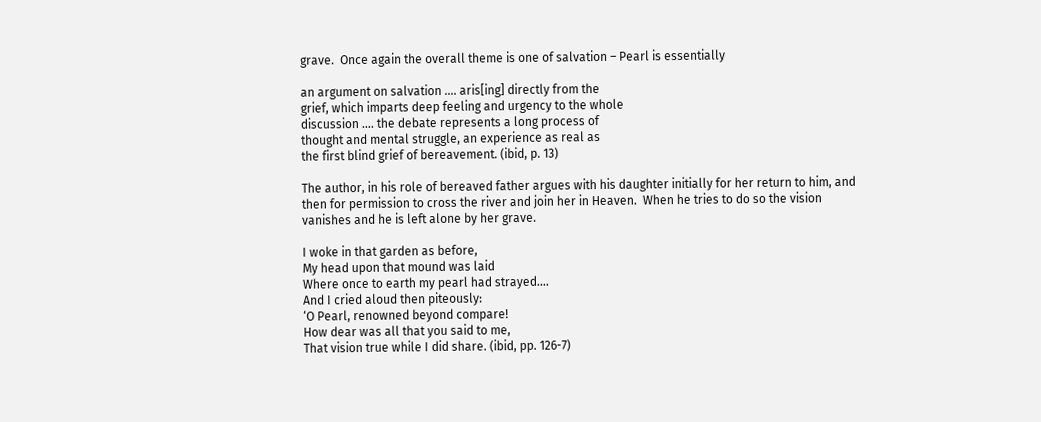grave.  Once again the overall theme is one of salvation – Pearl is essentially

an argument on salvation …. aris[ing] directly from the
grief, which imparts deep feeling and urgency to the whole
discussion …. the debate represents a long process of
thought and mental struggle, an experience as real as
the first blind grief of bereavement. (ibid, p. 13)

The author, in his role of bereaved father argues with his daughter initially for her return to him, and then for permission to cross the river and join her in Heaven.  When he tries to do so the vision vanishes and he is left alone by her grave.

I woke in that garden as before,
My head upon that mound was laid
Where once to earth my pearl had strayed….
And I cried aloud then piteously:
‘O Pearl, renowned beyond compare!
How dear was all that you said to me,
That vision true while I did share. (ibid, pp. 126-7)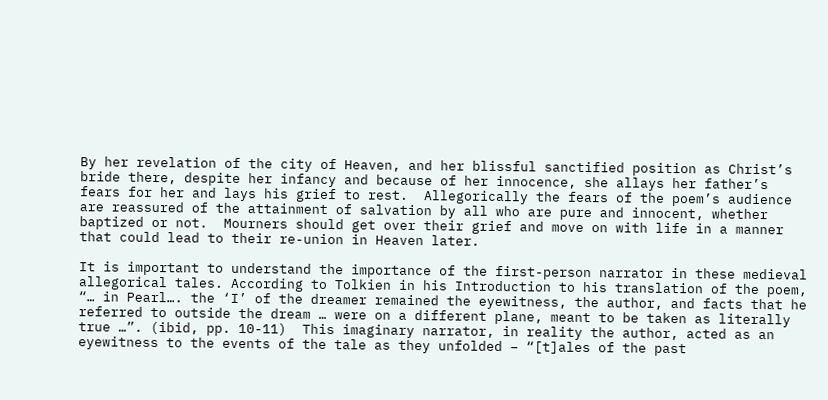By her revelation of the city of Heaven, and her blissful sanctified position as Christ’s bride there, despite her infancy and because of her innocence, she allays her father’s fears for her and lays his grief to rest.  Allegorically the fears of the poem’s audience are reassured of the attainment of salvation by all who are pure and innocent, whether baptized or not.  Mourners should get over their grief and move on with life in a manner that could lead to their re-union in Heaven later.

It is important to understand the importance of the first-person narrator in these medieval allegorical tales. According to Tolkien in his Introduction to his translation of the poem,  “… in Pearl…. the ‘I’ of the dreamer remained the eyewitness, the author, and facts that he referred to outside the dream … were on a different plane, meant to be taken as literally true …”. (ibid, pp. 10-11)  This imaginary narrator, in reality the author, acted as an eyewitness to the events of the tale as they unfolded – “[t]ales of the past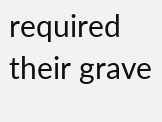required their grave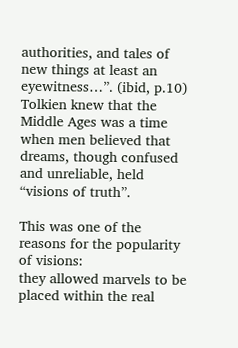authorities, and tales of new things at least an eyewitness…”. (ibid, p.10)  Tolkien knew that the Middle Ages was a time when men believed that dreams, though confused and unreliable, held “visions of truth”.

This was one of the reasons for the popularity of visions:
they allowed marvels to be placed within the real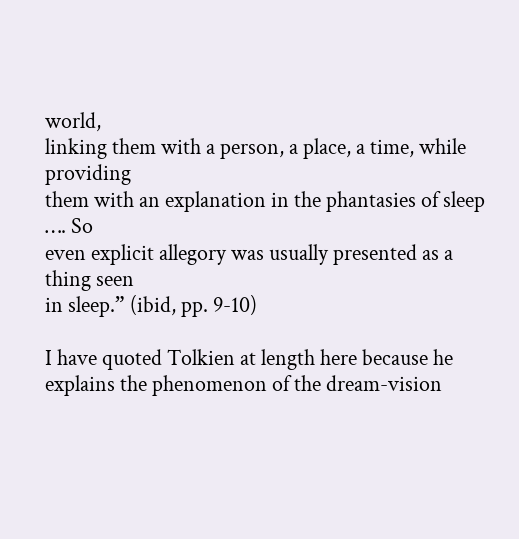world,
linking them with a person, a place, a time, while providing
them with an explanation in the phantasies of sleep …. So
even explicit allegory was usually presented as a thing seen
in sleep.” (ibid, pp. 9-10)

I have quoted Tolkien at length here because he explains the phenomenon of the dream-vision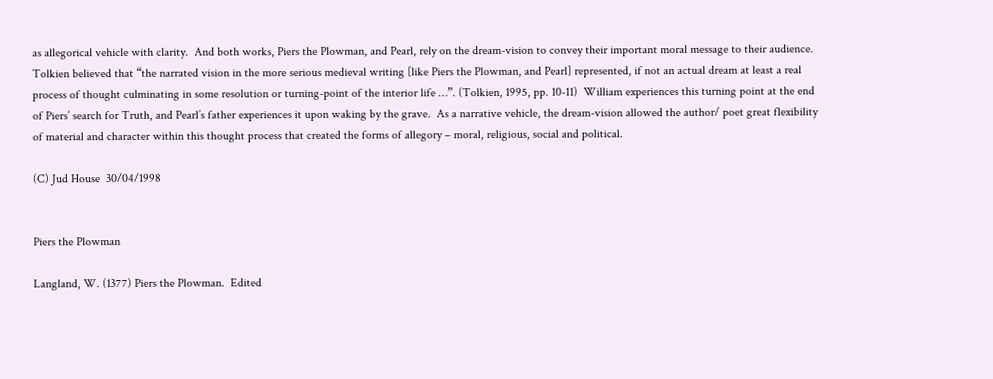as allegorical vehicle with clarity.  And both works, Piers the Plowman, and Pearl, rely on the dream-vision to convey their important moral message to their audience. Tolkien believed that “the narrated vision in the more serious medieval writing [like Piers the Plowman, and Pearl] represented, if not an actual dream at least a real process of thought culminating in some resolution or turning-point of the interior life …”. (Tolkien, 1995, pp. 10-11)  William experiences this turning point at the end of Piers’ search for Truth, and Pearl’s father experiences it upon waking by the grave.  As a narrative vehicle, the dream-vision allowed the author/ poet great flexibility of material and character within this thought process that created the forms of allegory – moral, religious, social and political.

(C) Jud House  30/04/1998


Piers the Plowman

Langland, W. (1377) Piers the Plowman.  Edited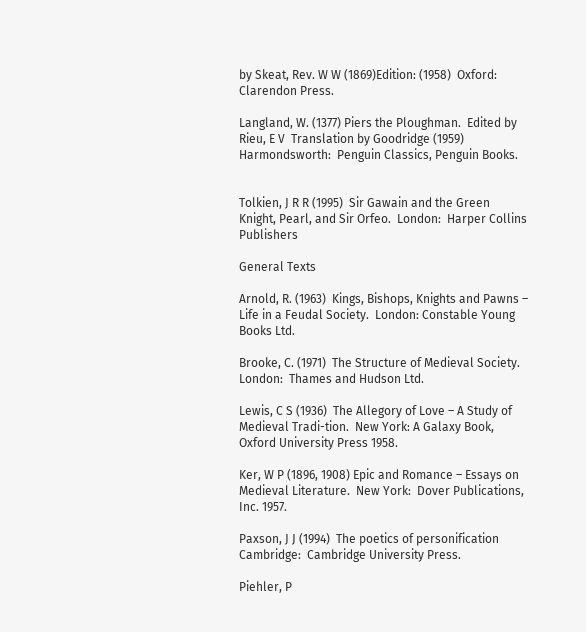by Skeat, Rev. W W (1869)Edition: (1958)  Oxford:  Clarendon Press.

Langland, W. (1377) Piers the Ploughman.  Edited by Rieu, E V  Translation by Goodridge (1959)  Harmondsworth:  Penguin Classics, Penguin Books.


Tolkien, J R R (1995)  Sir Gawain and the Green Knight, Pearl, and Sir Orfeo.  London:  Harper Collins Publishers

General Texts

Arnold, R. (1963)  Kings, Bishops, Knights and Pawns – Life in a Feudal Society.  London: Constable Young Books Ltd.

Brooke, C. (1971)  The Structure of Medieval Society. London:  Thames and Hudson Ltd.

Lewis, C S (1936)  The Allegory of Love – A Study of Medieval Tradi-tion.  New York: A Galaxy Book, Oxford University Press 1958.

Ker, W P (1896, 1908) Epic and Romance – Essays on Medieval Literature.  New York:  Dover Publications, Inc. 1957.

Paxson, J J (1994)  The poetics of personification  Cambridge:  Cambridge University Press.

Piehler, P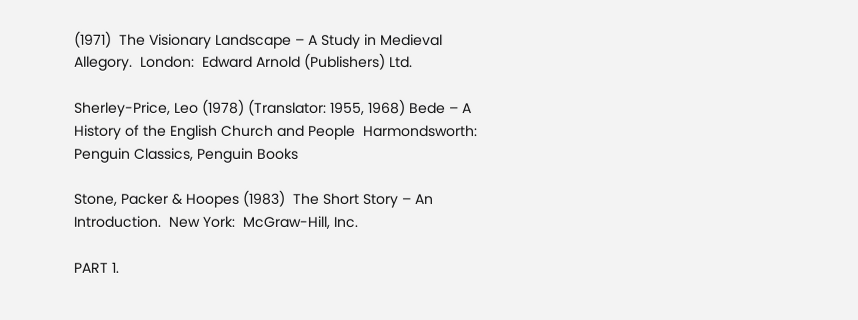(1971)  The Visionary Landscape – A Study in Medieval Allegory.  London:  Edward Arnold (Publishers) Ltd.

Sherley-Price, Leo (1978) (Translator: 1955, 1968) Bede – A History of the English Church and People  Harmondsworth:  Penguin Classics, Penguin Books

Stone, Packer & Hoopes (1983)  The Short Story – An Introduction.  New York:  McGraw-Hill, Inc.

PART 1.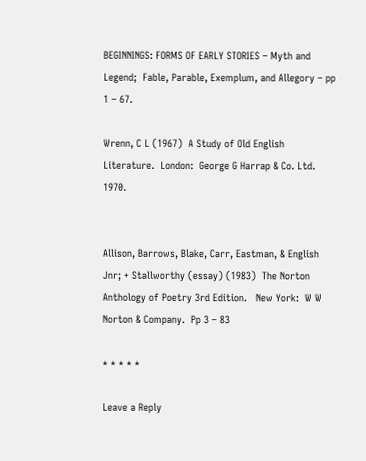BEGINNINGS: FORMS OF EARLY STORIES – Myth and Legend;  Fable, Parable, Exemplum, and Allegory – pp 1 – 67.

Wrenn, C L (1967)  A Study of Old English Literature.  London:  George G Harrap & Co. Ltd. 1970.


Allison, Barrows, Blake, Carr, Eastman, & English Jnr; + Stallworthy (essay) (1983)  The Norton Anthology of Poetry 3rd Edition.   New York:  W W Norton & Company.  Pp 3 – 83

* * * * *

Leave a Reply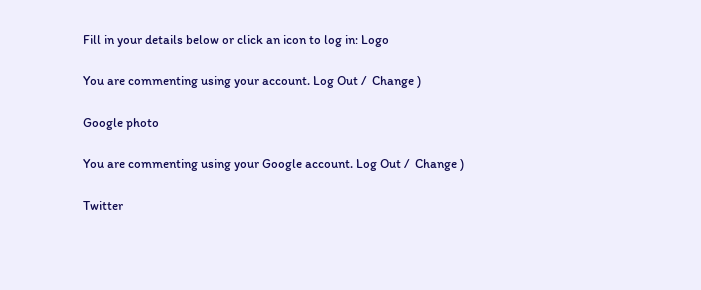Fill in your details below or click an icon to log in: Logo

You are commenting using your account. Log Out /  Change )

Google photo

You are commenting using your Google account. Log Out /  Change )

Twitter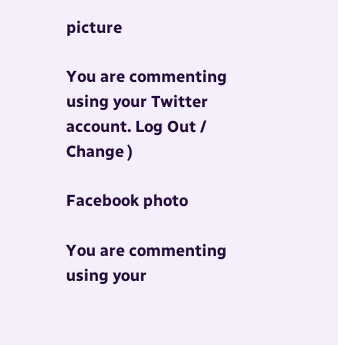picture

You are commenting using your Twitter account. Log Out /  Change )

Facebook photo

You are commenting using your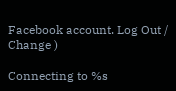Facebook account. Log Out /  Change )

Connecting to %s